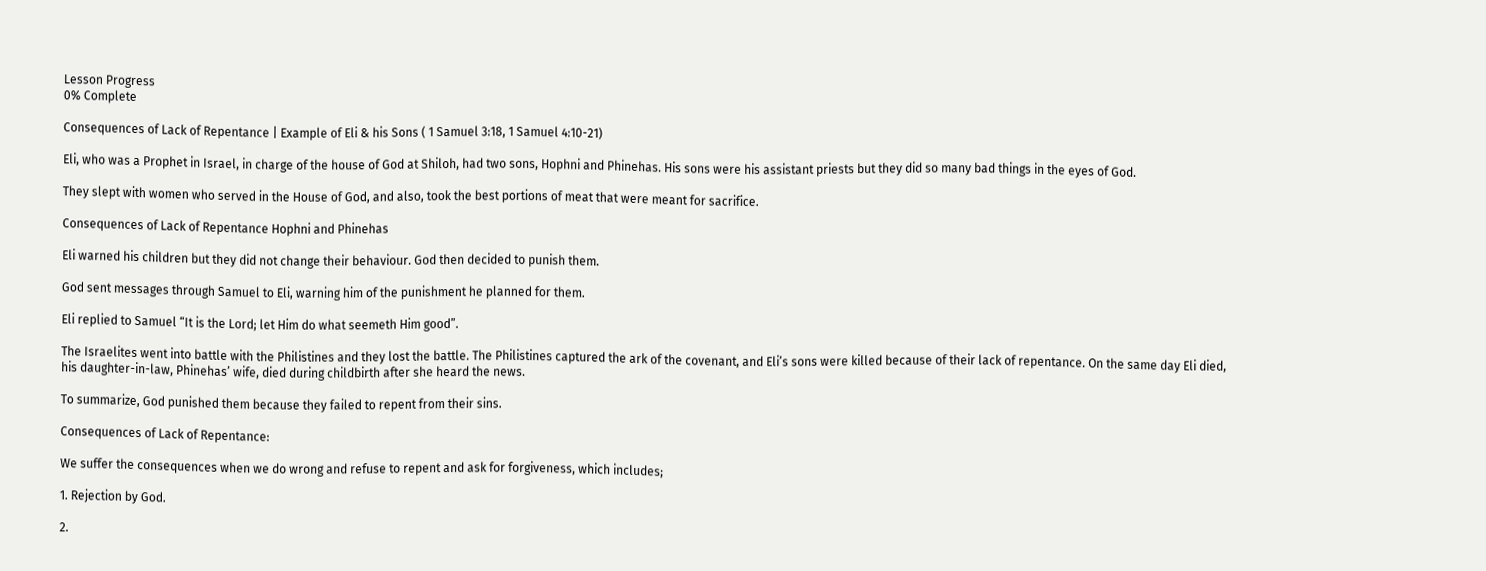Lesson Progress
0% Complete

Consequences of Lack of Repentance | Example of Eli & his Sons ( 1 Samuel 3:18, 1 Samuel 4:10-21)

Eli, who was a Prophet in Israel, in charge of the house of God at Shiloh, had two sons, Hophni and Phinehas. His sons were his assistant priests but they did so many bad things in the eyes of God.

They slept with women who served in the House of God, and also, took the best portions of meat that were meant for sacrifice.

Consequences of Lack of Repentance Hophni and Phinehas

Eli warned his children but they did not change their behaviour. God then decided to punish them.

God sent messages through Samuel to Eli, warning him of the punishment he planned for them.

Eli replied to Samuel “It is the Lord; let Him do what seemeth Him good”.

The Israelites went into battle with the Philistines and they lost the battle. The Philistines captured the ark of the covenant, and Eli’s sons were killed because of their lack of repentance. On the same day Eli died, his daughter-in-law, Phinehas’ wife, died during childbirth after she heard the news.

To summarize, God punished them because they failed to repent from their sins.

Consequences of Lack of Repentance:

We suffer the consequences when we do wrong and refuse to repent and ask for forgiveness, which includes;

1. Rejection by God.

2.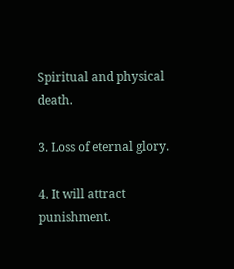Spiritual and physical death.

3. Loss of eternal glory.

4. It will attract punishment.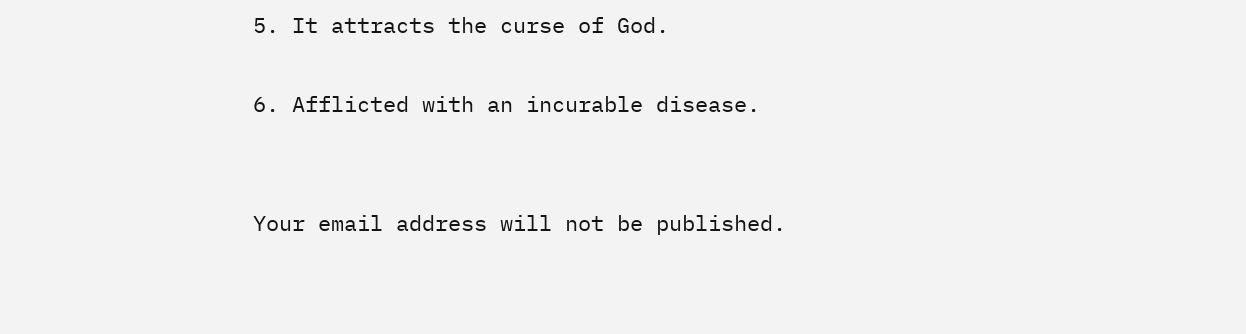5. It attracts the curse of God.

6. Afflicted with an incurable disease.


Your email address will not be published.